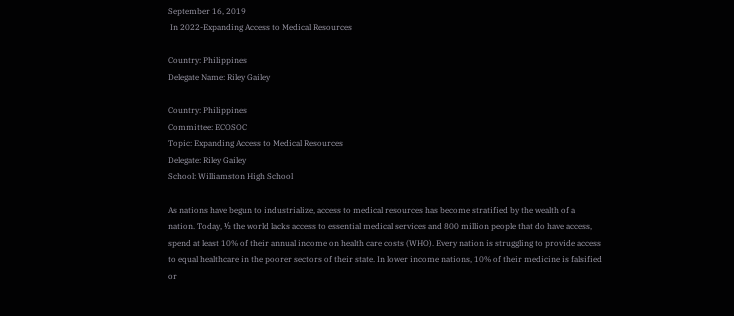September 16, 2019
 In 2022-Expanding Access to Medical Resources

Country: Philippines
Delegate Name: Riley Gailey

Country: Philippines
Committee: ECOSOC
Topic: Expanding Access to Medical Resources
Delegate: Riley Gailey
School: Williamston High School

As nations have begun to industrialize, access to medical resources has become stratified by the wealth of a nation. Today, ½ the world lacks access to essential medical services and 800 million people that do have access, spend at least 10% of their annual income on health care costs (WHO). Every nation is struggling to provide access to equal healthcare in the poorer sectors of their state. In lower income nations, 10% of their medicine is falsified or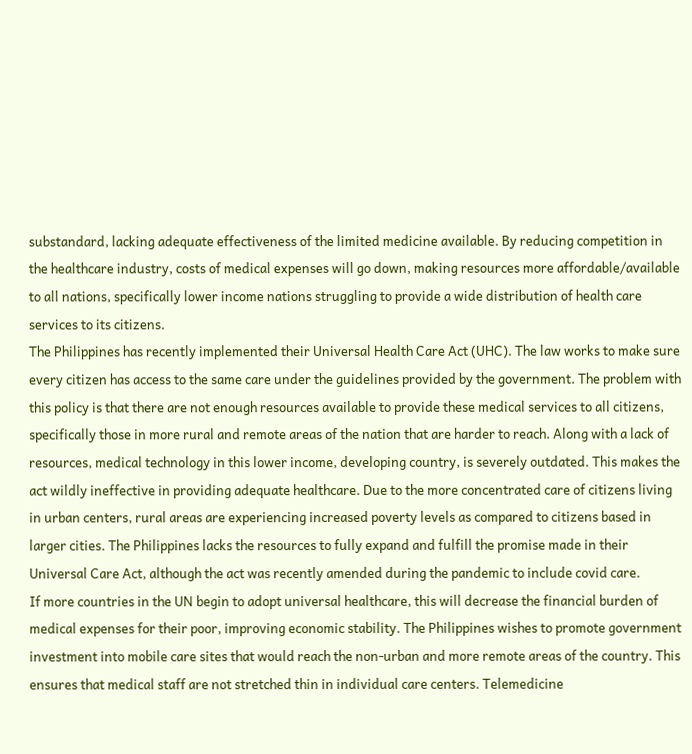substandard, lacking adequate effectiveness of the limited medicine available. By reducing competition in the healthcare industry, costs of medical expenses will go down, making resources more affordable/available to all nations, specifically lower income nations struggling to provide a wide distribution of health care services to its citizens.
The Philippines has recently implemented their Universal Health Care Act (UHC). The law works to make sure every citizen has access to the same care under the guidelines provided by the government. The problem with this policy is that there are not enough resources available to provide these medical services to all citizens, specifically those in more rural and remote areas of the nation that are harder to reach. Along with a lack of resources, medical technology in this lower income, developing country, is severely outdated. This makes the act wildly ineffective in providing adequate healthcare. Due to the more concentrated care of citizens living in urban centers, rural areas are experiencing increased poverty levels as compared to citizens based in larger cities. The Philippines lacks the resources to fully expand and fulfill the promise made in their Universal Care Act, although the act was recently amended during the pandemic to include covid care.
If more countries in the UN begin to adopt universal healthcare, this will decrease the financial burden of medical expenses for their poor, improving economic stability. The Philippines wishes to promote government investment into mobile care sites that would reach the non-urban and more remote areas of the country. This ensures that medical staff are not stretched thin in individual care centers. Telemedicine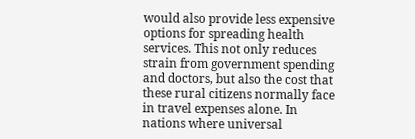would also provide less expensive options for spreading health services. This not only reduces strain from government spending and doctors, but also the cost that these rural citizens normally face in travel expenses alone. In nations where universal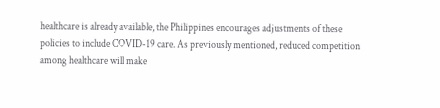healthcare is already available, the Philippines encourages adjustments of these policies to include COVID-19 care. As previously mentioned, reduced competition among healthcare will make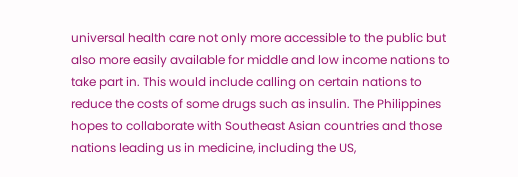universal health care not only more accessible to the public but also more easily available for middle and low income nations to take part in. This would include calling on certain nations to reduce the costs of some drugs such as insulin. The Philippines hopes to collaborate with Southeast Asian countries and those nations leading us in medicine, including the US,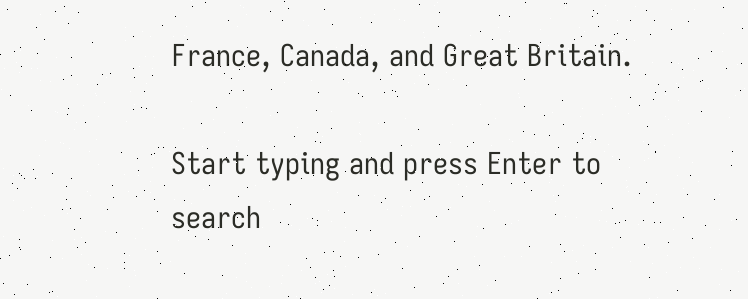France, Canada, and Great Britain.

Start typing and press Enter to search